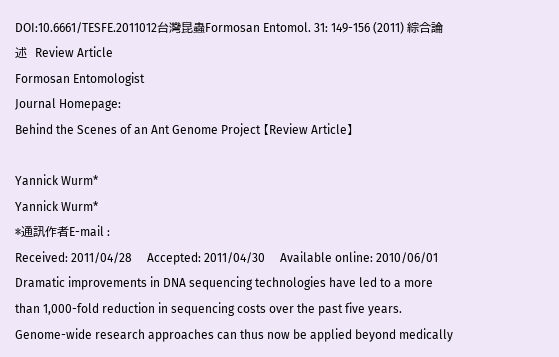DOI:10.6661/TESFE.2011012台灣昆蟲Formosan Entomol. 31: 149-156 (2011) 綜合論述  Review Article
Formosan Entomologist
Journal Homepage:
Behind the Scenes of an Ant Genome Project 【Review Article】

Yannick Wurm*
Yannick Wurm*
*通訊作者E-mail :
Received: 2011/04/28     Accepted: 2011/04/30     Available online: 2010/06/01
Dramatic improvements in DNA sequencing technologies have led to a more than 1,000-fold reduction in sequencing costs over the past five years. Genome-wide research approaches can thus now be applied beyond medically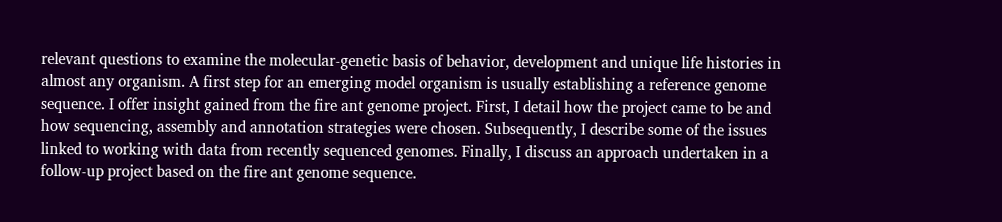relevant questions to examine the molecular-genetic basis of behavior, development and unique life histories in almost any organism. A first step for an emerging model organism is usually establishing a reference genome sequence. I offer insight gained from the fire ant genome project. First, I detail how the project came to be and how sequencing, assembly and annotation strategies were chosen. Subsequently, I describe some of the issues linked to working with data from recently sequenced genomes. Finally, I discuss an approach undertaken in a follow-up project based on the fire ant genome sequence.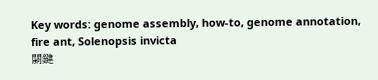Key words: genome assembly, how-to, genome annotation, fire ant, Solenopsis invicta
關鍵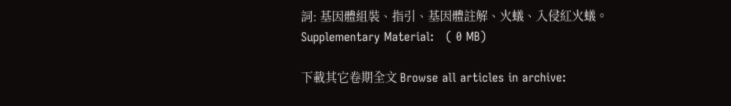詞: 基因體組裝、指引、基因體註解、火蟻、入侵紅火蟻。
Supplementary Material:   ( 0 MB)

下載其它卷期全文 Browse all articles in archive: